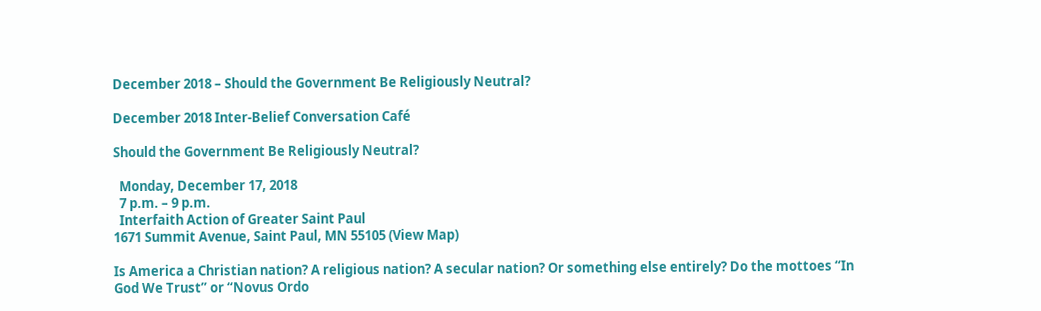December 2018 – Should the Government Be Religiously Neutral?

December 2018 Inter-Belief Conversation Café

Should the Government Be Religiously Neutral?

  Monday, December 17, 2018
  7 p.m. – 9 p.m.
  Interfaith Action of Greater Saint Paul
1671 Summit Avenue, Saint Paul, MN 55105 (View Map)

Is America a Christian nation? A religious nation? A secular nation? Or something else entirely? Do the mottoes “In God We Trust” or “Novus Ordo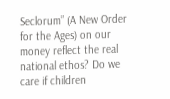Seclorum” (A New Order for the Ages) on our money reflect the real national ethos? Do we care if children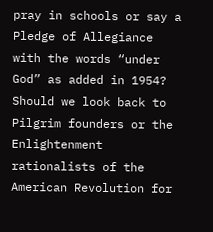pray in schools or say a Pledge of Allegiance with the words “under God” as added in 1954? Should we look back to Pilgrim founders or the Enlightenment rationalists of the American Revolution for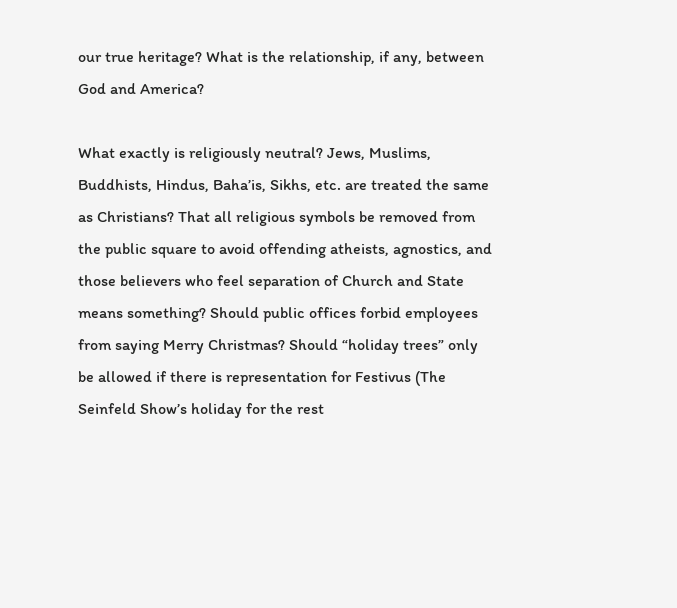our true heritage? What is the relationship, if any, between God and America?

What exactly is religiously neutral? Jews, Muslims, Buddhists, Hindus, Baha’is, Sikhs, etc. are treated the same as Christians? That all religious symbols be removed from the public square to avoid offending atheists, agnostics, and those believers who feel separation of Church and State means something? Should public offices forbid employees from saying Merry Christmas? Should “holiday trees” only be allowed if there is representation for Festivus (The Seinfeld Show’s holiday for the rest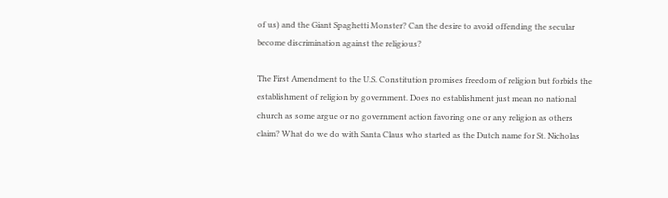of us) and the Giant Spaghetti Monster? Can the desire to avoid offending the secular become discrimination against the religious?

The First Amendment to the U.S. Constitution promises freedom of religion but forbids the establishment of religion by government. Does no establishment just mean no national church as some argue or no government action favoring one or any religion as others claim? What do we do with Santa Claus who started as the Dutch name for St. Nicholas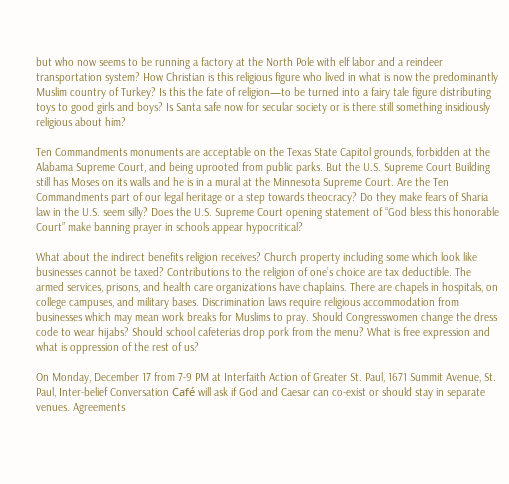but who now seems to be running a factory at the North Pole with elf labor and a reindeer transportation system? How Christian is this religious figure who lived in what is now the predominantly Muslim country of Turkey? Is this the fate of religion—to be turned into a fairy tale figure distributing toys to good girls and boys? Is Santa safe now for secular society or is there still something insidiously religious about him?

Ten Commandments monuments are acceptable on the Texas State Capitol grounds, forbidden at the Alabama Supreme Court, and being uprooted from public parks. But the U.S. Supreme Court Building still has Moses on its walls and he is in a mural at the Minnesota Supreme Court. Are the Ten Commandments part of our legal heritage or a step towards theocracy? Do they make fears of Sharia law in the U.S. seem silly? Does the U.S. Supreme Court opening statement of “God bless this honorable Court” make banning prayer in schools appear hypocritical?

What about the indirect benefits religion receives? Church property including some which look like businesses cannot be taxed? Contributions to the religion of one’s choice are tax deductible. The armed services, prisons, and health care organizations have chaplains. There are chapels in hospitals, on college campuses, and military bases. Discrimination laws require religious accommodation from businesses which may mean work breaks for Muslims to pray. Should Congresswomen change the dress code to wear hijabs? Should school cafeterias drop pork from the menu? What is free expression and what is oppression of the rest of us?

On Monday, December 17 from 7-9 PM at Interfaith Action of Greater St. Paul, 1671 Summit Avenue, St. Paul, Inter-belief Conversation Café will ask if God and Caesar can co-exist or should stay in separate venues. Agreements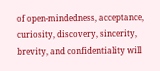of open-mindedness, acceptance, curiosity, discovery, sincerity, brevity, and confidentiality will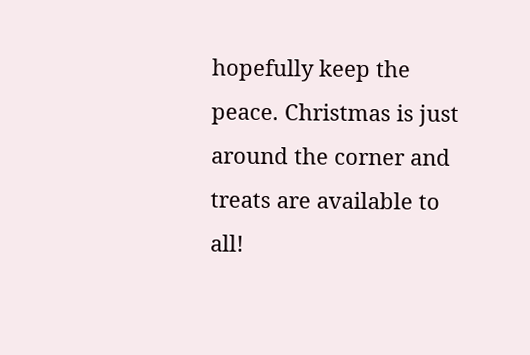hopefully keep the peace. Christmas is just around the corner and treats are available to all!